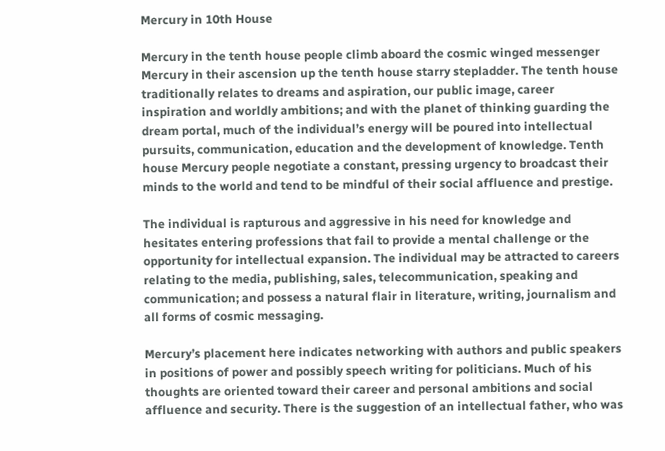Mercury in 10th House

Mercury in the tenth house people climb aboard the cosmic winged messenger Mercury in their ascension up the tenth house starry stepladder. The tenth house traditionally relates to dreams and aspiration, our public image, career inspiration and worldly ambitions; and with the planet of thinking guarding the dream portal, much of the individual’s energy will be poured into intellectual pursuits, communication, education and the development of knowledge. Tenth house Mercury people negotiate a constant, pressing urgency to broadcast their minds to the world and tend to be mindful of their social affluence and prestige.

The individual is rapturous and aggressive in his need for knowledge and hesitates entering professions that fail to provide a mental challenge or the opportunity for intellectual expansion. The individual may be attracted to careers relating to the media, publishing, sales, telecommunication, speaking and communication; and possess a natural flair in literature, writing, journalism and all forms of cosmic messaging.

Mercury’s placement here indicates networking with authors and public speakers in positions of power and possibly speech writing for politicians. Much of his thoughts are oriented toward their career and personal ambitions and social affluence and security. There is the suggestion of an intellectual father, who was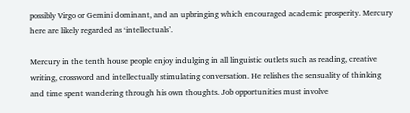possibly Virgo or Gemini dominant, and an upbringing which encouraged academic prosperity. Mercury here are likely regarded as ‘intellectuals’.

Mercury in the tenth house people enjoy indulging in all linguistic outlets such as reading, creative writing, crossword and intellectually stimulating conversation. He relishes the sensuality of thinking and time spent wandering through his own thoughts. Job opportunities must involve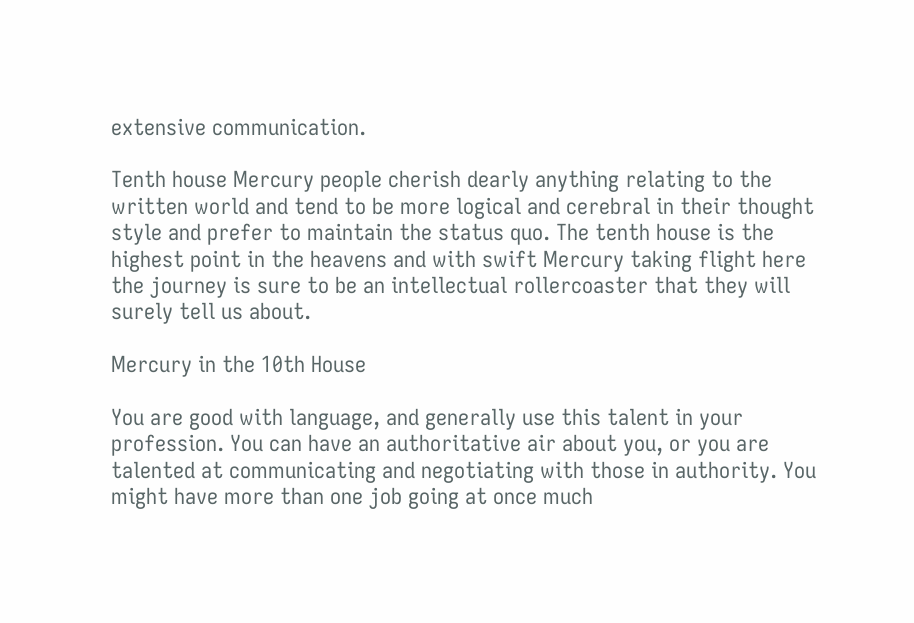extensive communication.

Tenth house Mercury people cherish dearly anything relating to the written world and tend to be more logical and cerebral in their thought style and prefer to maintain the status quo. The tenth house is the highest point in the heavens and with swift Mercury taking flight here the journey is sure to be an intellectual rollercoaster that they will surely tell us about.

Mercury in the 10th House

You are good with language, and generally use this talent in your profession. You can have an authoritative air about you, or you are talented at communicating and negotiating with those in authority. You might have more than one job going at once much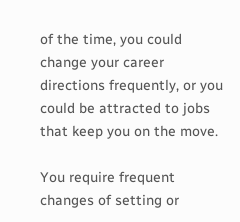of the time, you could change your career directions frequently, or you could be attracted to jobs that keep you on the move.

You require frequent changes of setting or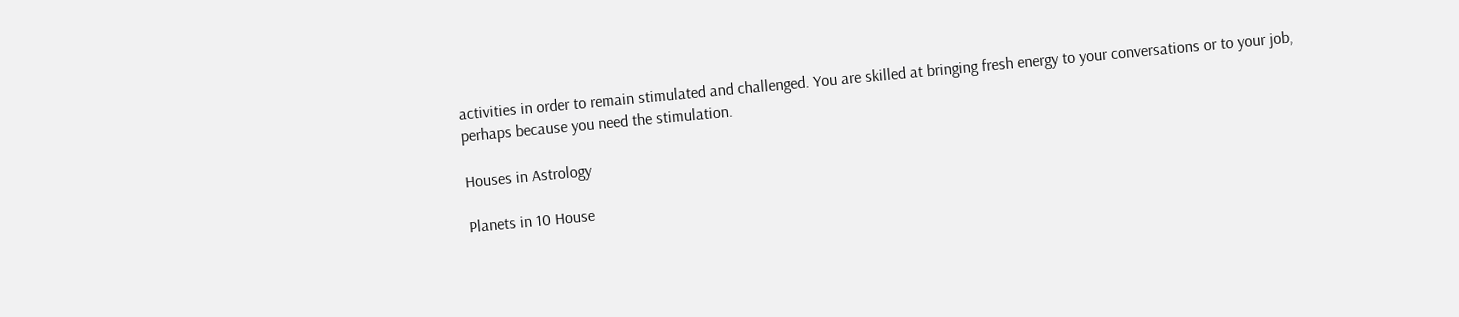activities in order to remain stimulated and challenged. You are skilled at bringing fresh energy to your conversations or to your job, perhaps because you need the stimulation.

Houses in Astrology

Planets in 10 House